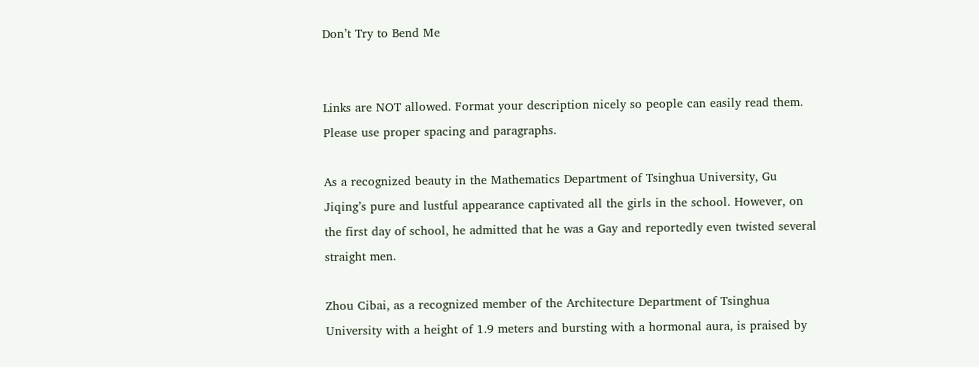Don’t Try to Bend Me


Links are NOT allowed. Format your description nicely so people can easily read them. Please use proper spacing and paragraphs.

As a recognized beauty in the Mathematics Department of Tsinghua University, Gu Jiqing’s pure and lustful appearance captivated all the girls in the school. However, on the first day of school, he admitted that he was a Gay and reportedly even twisted several straight men.

Zhou Cibai, as a recognized member of the Architecture Department of Tsinghua University with a height of 1.9 meters and bursting with a hormonal aura, is praised by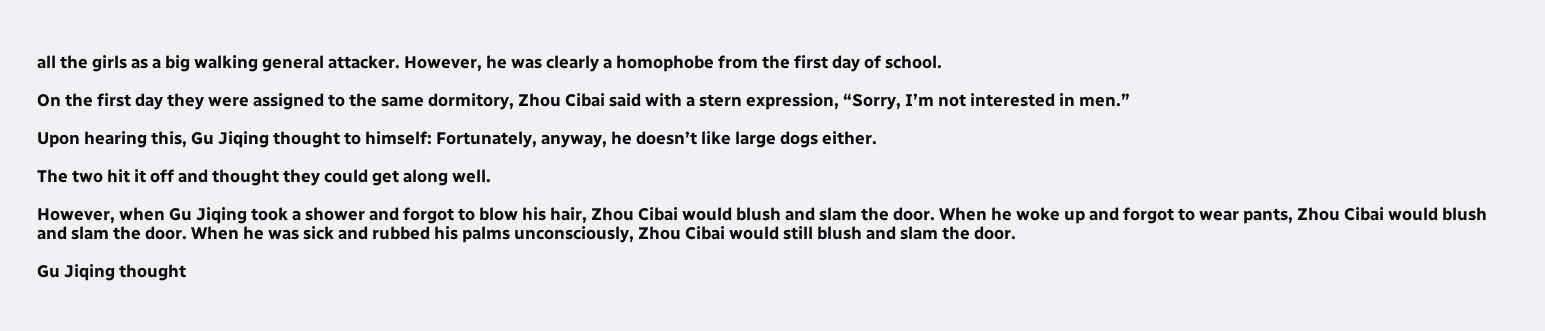all the girls as a big walking general attacker. However, he was clearly a homophobe from the first day of school.

On the first day they were assigned to the same dormitory, Zhou Cibai said with a stern expression, “Sorry, I’m not interested in men.”

Upon hearing this, Gu Jiqing thought to himself: Fortunately, anyway, he doesn’t like large dogs either.

The two hit it off and thought they could get along well.

However, when Gu Jiqing took a shower and forgot to blow his hair, Zhou Cibai would blush and slam the door. When he woke up and forgot to wear pants, Zhou Cibai would blush and slam the door. When he was sick and rubbed his palms unconsciously, Zhou Cibai would still blush and slam the door.

Gu Jiqing thought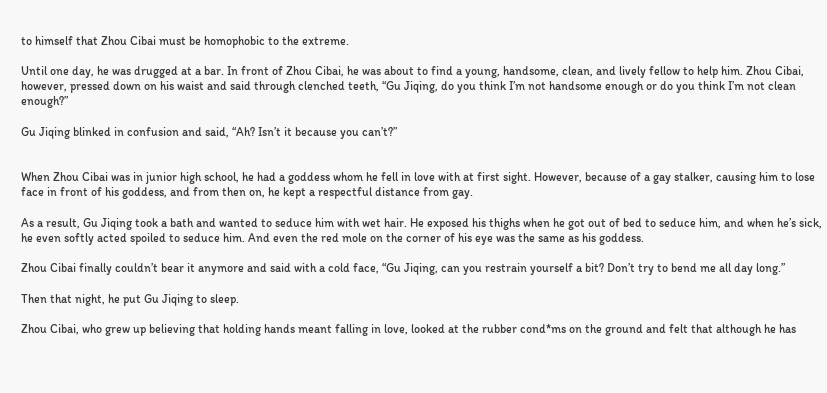to himself that Zhou Cibai must be homophobic to the extreme.

Until one day, he was drugged at a bar. In front of Zhou Cibai, he was about to find a young, handsome, clean, and lively fellow to help him. Zhou Cibai, however, pressed down on his waist and said through clenched teeth, “Gu Jiqing, do you think I’m not handsome enough or do you think I’m not clean enough?”

Gu Jiqing blinked in confusion and said, “Ah? Isn’t it because you can’t?”


When Zhou Cibai was in junior high school, he had a goddess whom he fell in love with at first sight. However, because of a gay stalker, causing him to lose face in front of his goddess, and from then on, he kept a respectful distance from gay.

As a result, Gu Jiqing took a bath and wanted to seduce him with wet hair. He exposed his thighs when he got out of bed to seduce him, and when he’s sick, he even softly acted spoiled to seduce him. And even the red mole on the corner of his eye was the same as his goddess.

Zhou Cibai finally couldn’t bear it anymore and said with a cold face, “Gu Jiqing, can you restrain yourself a bit? Don’t try to bend me all day long.”

Then that night, he put Gu Jiqing to sleep.

Zhou Cibai, who grew up believing that holding hands meant falling in love, looked at the rubber cond*ms on the ground and felt that although he has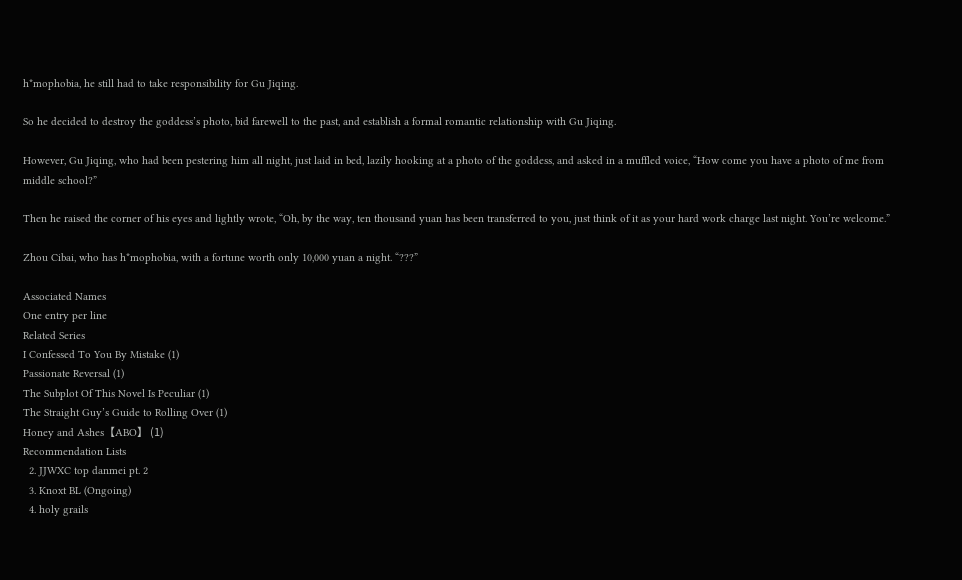h*mophobia, he still had to take responsibility for Gu Jiqing.

So he decided to destroy the goddess’s photo, bid farewell to the past, and establish a formal romantic relationship with Gu Jiqing.

However, Gu Jiqing, who had been pestering him all night, just laid in bed, lazily hooking at a photo of the goddess, and asked in a muffled voice, “How come you have a photo of me from middle school?”

Then he raised the corner of his eyes and lightly wrote, “Oh, by the way, ten thousand yuan has been transferred to you, just think of it as your hard work charge last night. You’re welcome.”

Zhou Cibai, who has h*mophobia, with a fortune worth only 10,000 yuan a night. “???”

Associated Names
One entry per line
Related Series
I Confessed To You By Mistake (1)
Passionate Reversal (1)
The Subplot Of This Novel Is Peculiar (1)
The Straight Guy’s Guide to Rolling Over (1)
Honey and Ashes【ABO】 (1)
Recommendation Lists
  2. JJWXC top danmei pt. 2
  3. Knoxt BL (Ongoing)
  4. holy grails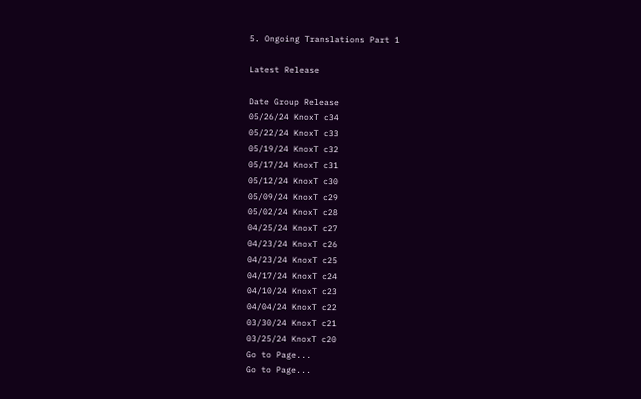5. Ongoing Translations Part 1

Latest Release

Date Group Release
05/26/24 KnoxT c34
05/22/24 KnoxT c33
05/19/24 KnoxT c32
05/17/24 KnoxT c31
05/12/24 KnoxT c30
05/09/24 KnoxT c29
05/02/24 KnoxT c28
04/25/24 KnoxT c27
04/23/24 KnoxT c26
04/23/24 KnoxT c25
04/17/24 KnoxT c24
04/10/24 KnoxT c23
04/04/24 KnoxT c22
03/30/24 KnoxT c21
03/25/24 KnoxT c20
Go to Page...
Go to Page...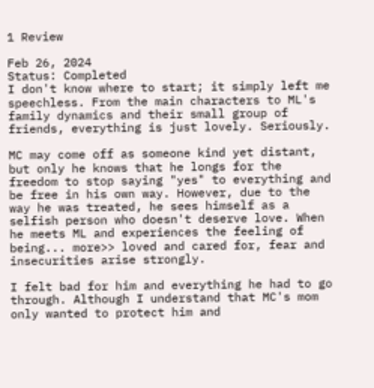1 Review

Feb 26, 2024
Status: Completed
I don't know where to start; it simply left me speechless. From the main characters to ML's family dynamics and their small group of friends, everything is just lovely. Seriously.

MC may come off as someone kind yet distant, but only he knows that he longs for the freedom to stop saying "yes" to everything and be free in his own way. However, due to the way he was treated, he sees himself as a selfish person who doesn't deserve love. When he meets ML and experiences the feeling of being... more>> loved and cared for, fear and insecurities arise strongly.

I felt bad for him and everything he had to go through. Although I understand that MC's mom only wanted to protect him and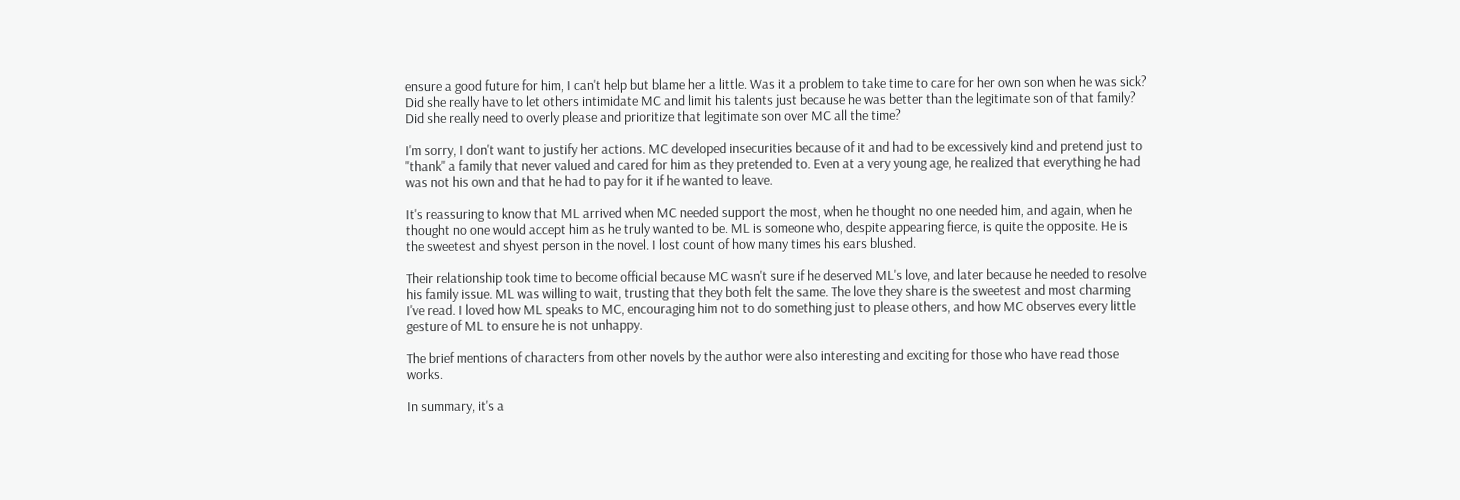ensure a good future for him, I can't help but blame her a little. Was it a problem to take time to care for her own son when he was sick? Did she really have to let others intimidate MC and limit his talents just because he was better than the legitimate son of that family? Did she really need to overly please and prioritize that legitimate son over MC all the time?

I'm sorry, I don't want to justify her actions. MC developed insecurities because of it and had to be excessively kind and pretend just to "thank" a family that never valued and cared for him as they pretended to. Even at a very young age, he realized that everything he had was not his own and that he had to pay for it if he wanted to leave.

It's reassuring to know that ML arrived when MC needed support the most, when he thought no one needed him, and again, when he thought no one would accept him as he truly wanted to be. ML is someone who, despite appearing fierce, is quite the opposite. He is the sweetest and shyest person in the novel. I lost count of how many times his ears blushed.

Their relationship took time to become official because MC wasn't sure if he deserved ML's love, and later because he needed to resolve his family issue. ML was willing to wait, trusting that they both felt the same. The love they share is the sweetest and most charming I've read. I loved how ML speaks to MC, encouraging him not to do something just to please others, and how MC observes every little gesture of ML to ensure he is not unhappy.

The brief mentions of characters from other novels by the author were also interesting and exciting for those who have read those works.

In summary, it's a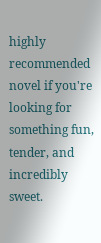highly recommended novel if you're looking for something fun, tender, and incredibly sweet.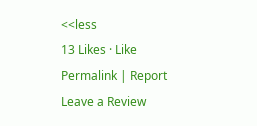<<less
13 Likes · Like Permalink | Report
Leave a Review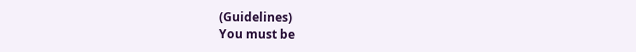(Guidelines)
You must be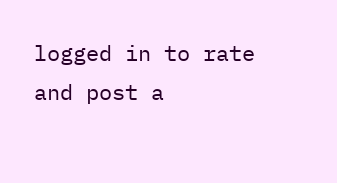logged in to rate and post a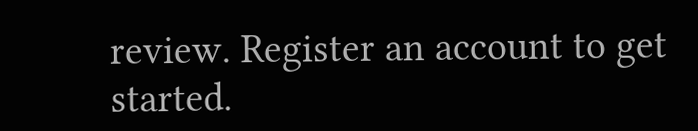review. Register an account to get started.